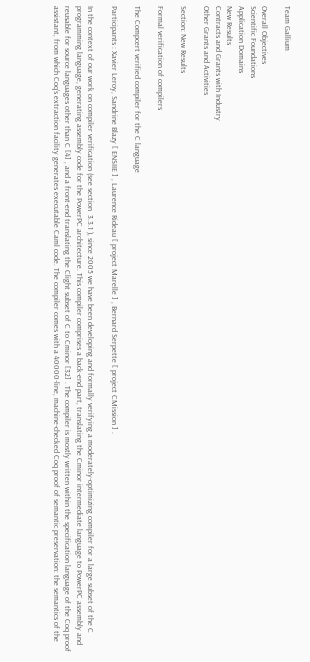Team Gallium

Overall Objectives
Scientific Foundations
Application Domains
New Results
Contracts and Grants with Industry
Other Grants and Activities

Section: New Results

Formal verification of compilers

The Compcert verified compiler for the C language

Participants : Xavier Leroy, Sandrine Blazy [ ENSIIE ] , Laurence Rideau [ project Marelle ] , Bernard Serpette [ project CMission ] .

In the context of our work on compiler verification (see section  3.3.1 ), since 2005 we have been developing and formally verifying a moderately-optimizing compiler for a large subset of the C programming language, generating assembly code for the PowerPC architecture. This compiler comprises a back-end part, translating the Cminor intermediate language to PowerPC assembly and reusable for source languages other than C [4] , and a front-end translating the Clight subset of C to Cminor [32] . The compiler is mostly written within the specification language of the Coq proof assistant, from which Coq's extraction facility generates executable Caml code. The compiler comes with a 40000-line, machine-checked Coq proof of semantic preservation: the semantics of the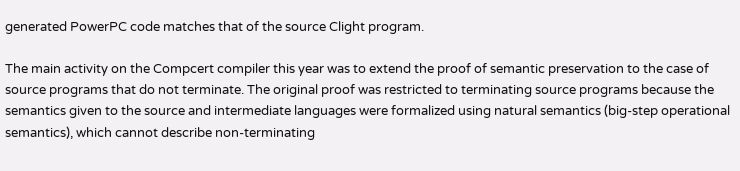generated PowerPC code matches that of the source Clight program.

The main activity on the Compcert compiler this year was to extend the proof of semantic preservation to the case of source programs that do not terminate. The original proof was restricted to terminating source programs because the semantics given to the source and intermediate languages were formalized using natural semantics (big-step operational semantics), which cannot describe non-terminating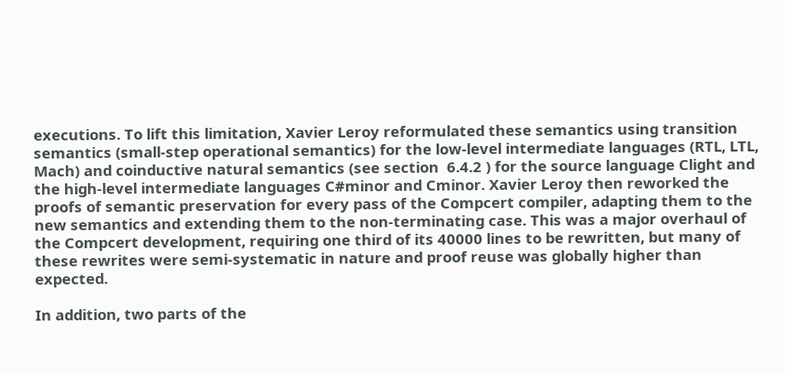executions. To lift this limitation, Xavier Leroy reformulated these semantics using transition semantics (small-step operational semantics) for the low-level intermediate languages (RTL, LTL, Mach) and coinductive natural semantics (see section  6.4.2 ) for the source language Clight and the high-level intermediate languages C#minor and Cminor. Xavier Leroy then reworked the proofs of semantic preservation for every pass of the Compcert compiler, adapting them to the new semantics and extending them to the non-terminating case. This was a major overhaul of the Compcert development, requiring one third of its 40000 lines to be rewritten, but many of these rewrites were semi-systematic in nature and proof reuse was globally higher than expected.

In addition, two parts of the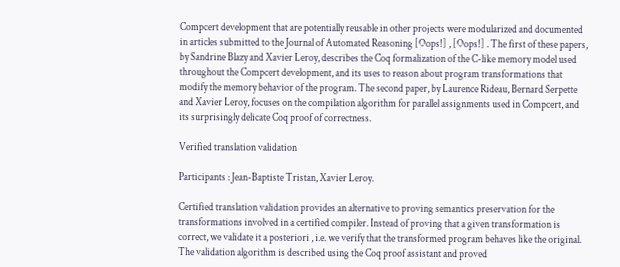Compcert development that are potentially reusable in other projects were modularized and documented in articles submitted to the Journal of Automated Reasoning [Oops!] , [Oops!] . The first of these papers, by Sandrine Blazy and Xavier Leroy, describes the Coq formalization of the C-like memory model used throughout the Compcert development, and its uses to reason about program transformations that modify the memory behavior of the program. The second paper, by Laurence Rideau, Bernard Serpette and Xavier Leroy, focuses on the compilation algorithm for parallel assignments used in Compcert, and its surprisingly delicate Coq proof of correctness.

Verified translation validation

Participants : Jean-Baptiste Tristan, Xavier Leroy.

Certified translation validation provides an alternative to proving semantics preservation for the transformations involved in a certified compiler. Instead of proving that a given transformation is correct, we validate it a posteriori , i.e. we verify that the transformed program behaves like the original. The validation algorithm is described using the Coq proof assistant and proved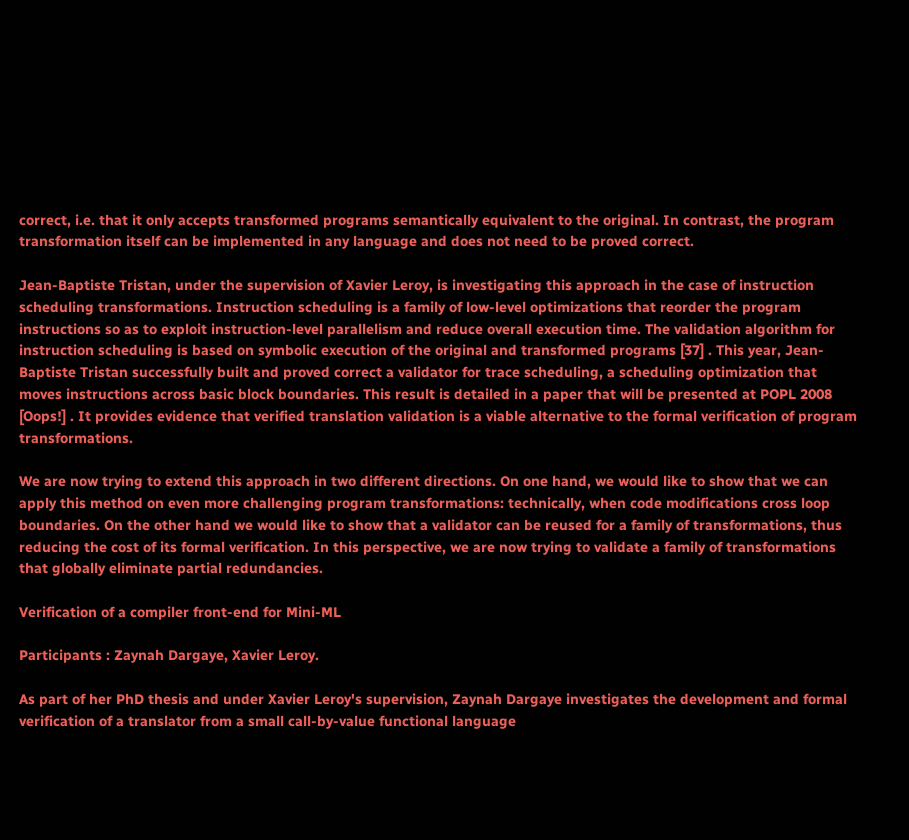correct, i.e. that it only accepts transformed programs semantically equivalent to the original. In contrast, the program transformation itself can be implemented in any language and does not need to be proved correct.

Jean-Baptiste Tristan, under the supervision of Xavier Leroy, is investigating this approach in the case of instruction scheduling transformations. Instruction scheduling is a family of low-level optimizations that reorder the program instructions so as to exploit instruction-level parallelism and reduce overall execution time. The validation algorithm for instruction scheduling is based on symbolic execution of the original and transformed programs [37] . This year, Jean-Baptiste Tristan successfully built and proved correct a validator for trace scheduling, a scheduling optimization that moves instructions across basic block boundaries. This result is detailed in a paper that will be presented at POPL 2008 [Oops!] . It provides evidence that verified translation validation is a viable alternative to the formal verification of program transformations.

We are now trying to extend this approach in two different directions. On one hand, we would like to show that we can apply this method on even more challenging program transformations: technically, when code modifications cross loop boundaries. On the other hand we would like to show that a validator can be reused for a family of transformations, thus reducing the cost of its formal verification. In this perspective, we are now trying to validate a family of transformations that globally eliminate partial redundancies.

Verification of a compiler front-end for Mini-ML

Participants : Zaynah Dargaye, Xavier Leroy.

As part of her PhD thesis and under Xavier Leroy's supervision, Zaynah Dargaye investigates the development and formal verification of a translator from a small call-by-value functional language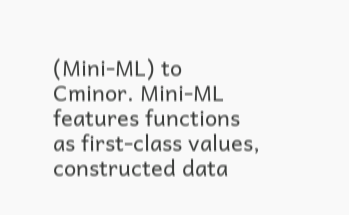(Mini-ML) to Cminor. Mini-ML features functions as first-class values, constructed data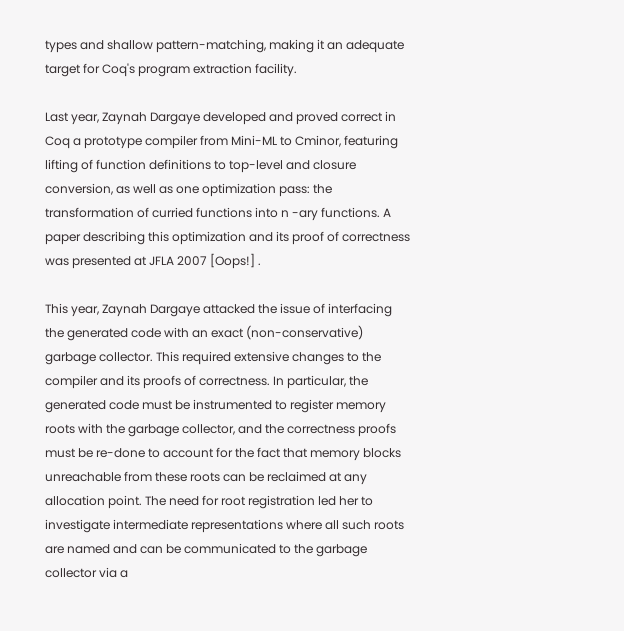types and shallow pattern-matching, making it an adequate target for Coq's program extraction facility.

Last year, Zaynah Dargaye developed and proved correct in Coq a prototype compiler from Mini-ML to Cminor, featuring lifting of function definitions to top-level and closure conversion, as well as one optimization pass: the transformation of curried functions into n -ary functions. A paper describing this optimization and its proof of correctness was presented at JFLA 2007 [Oops!] .

This year, Zaynah Dargaye attacked the issue of interfacing the generated code with an exact (non-conservative) garbage collector. This required extensive changes to the compiler and its proofs of correctness. In particular, the generated code must be instrumented to register memory roots with the garbage collector, and the correctness proofs must be re-done to account for the fact that memory blocks unreachable from these roots can be reclaimed at any allocation point. The need for root registration led her to investigate intermediate representations where all such roots are named and can be communicated to the garbage collector via a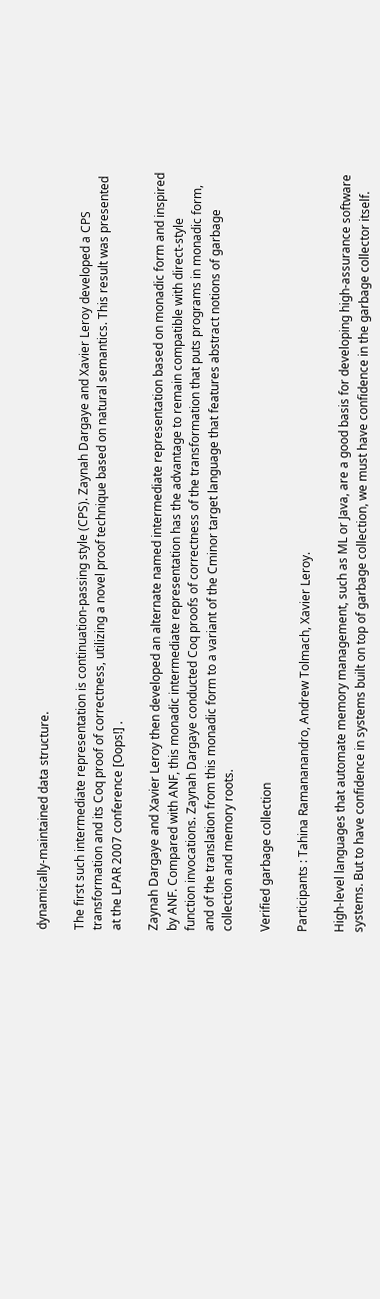dynamically-maintained data structure.

The first such intermediate representation is continuation-passing style (CPS). Zaynah Dargaye and Xavier Leroy developed a CPS transformation and its Coq proof of correctness, utilizing a novel proof technique based on natural semantics. This result was presented at the LPAR 2007 conference [Oops!] .

Zaynah Dargaye and Xavier Leroy then developed an alternate named intermediate representation based on monadic form and inspired by ANF. Compared with ANF, this monadic intermediate representation has the advantage to remain compatible with direct-style function invocations. Zaynah Dargaye conducted Coq proofs of correctness of the transformation that puts programs in monadic form, and of the translation from this monadic form to a variant of the Cminor target language that features abstract notions of garbage collection and memory roots.

Verified garbage collection

Participants : Tahina Ramananandro, Andrew Tolmach, Xavier Leroy.

High-level languages that automate memory management, such as ML or Java, are a good basis for developing high-assurance software systems. But to have confidence in systems built on top of garbage collection, we must have confidence in the garbage collector itself.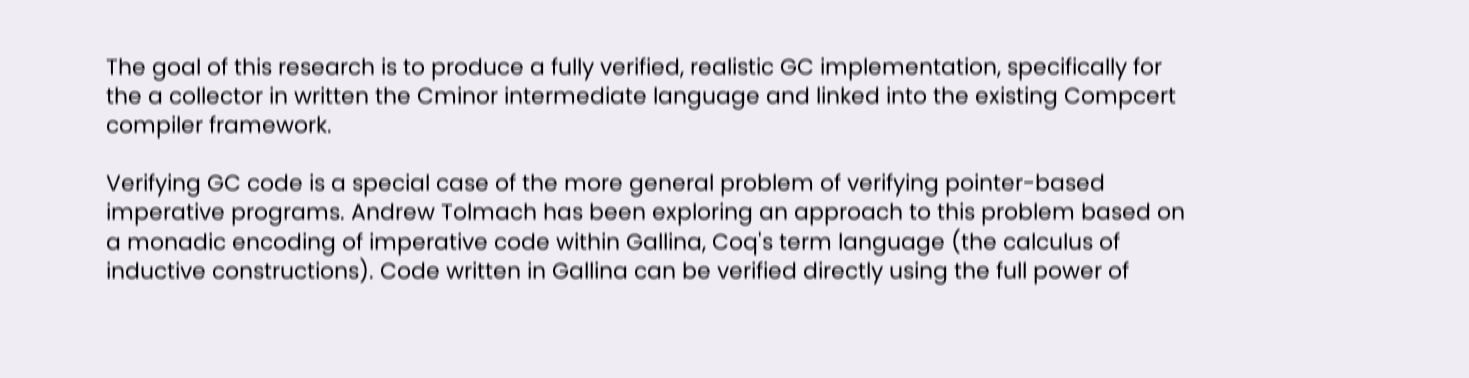The goal of this research is to produce a fully verified, realistic GC implementation, specifically for the a collector in written the Cminor intermediate language and linked into the existing Compcert compiler framework.

Verifying GC code is a special case of the more general problem of verifying pointer-based imperative programs. Andrew Tolmach has been exploring an approach to this problem based on a monadic encoding of imperative code within Gallina, Coq's term language (the calculus of inductive constructions). Code written in Gallina can be verified directly using the full power of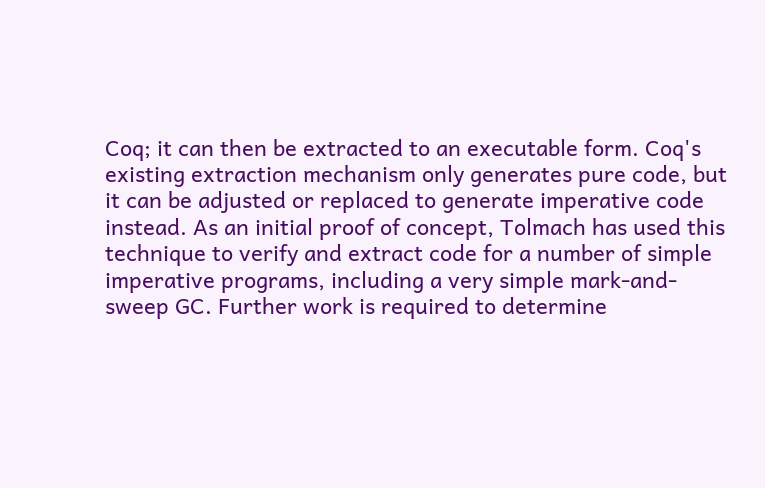Coq; it can then be extracted to an executable form. Coq's existing extraction mechanism only generates pure code, but it can be adjusted or replaced to generate imperative code instead. As an initial proof of concept, Tolmach has used this technique to verify and extract code for a number of simple imperative programs, including a very simple mark-and-sweep GC. Further work is required to determine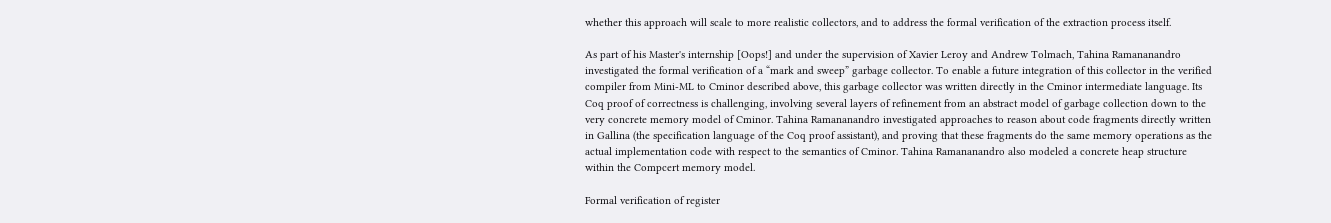whether this approach will scale to more realistic collectors, and to address the formal verification of the extraction process itself.

As part of his Master's internship [Oops!] and under the supervision of Xavier Leroy and Andrew Tolmach, Tahina Ramananandro investigated the formal verification of a “mark and sweep” garbage collector. To enable a future integration of this collector in the verified compiler from Mini-ML to Cminor described above, this garbage collector was written directly in the Cminor intermediate language. Its Coq proof of correctness is challenging, involving several layers of refinement from an abstract model of garbage collection down to the very concrete memory model of Cminor. Tahina Ramananandro investigated approaches to reason about code fragments directly written in Gallina (the specification language of the Coq proof assistant), and proving that these fragments do the same memory operations as the actual implementation code with respect to the semantics of Cminor. Tahina Ramananandro also modeled a concrete heap structure within the Compcert memory model.

Formal verification of register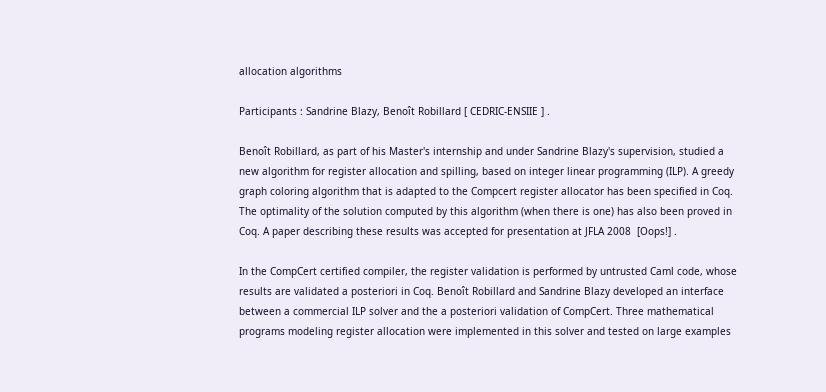allocation algorithms

Participants : Sandrine Blazy, Benoît Robillard [ CEDRIC-ENSIIE ] .

Benoît Robillard, as part of his Master's internship and under Sandrine Blazy's supervision, studied a new algorithm for register allocation and spilling, based on integer linear programming (ILP). A greedy graph coloring algorithm that is adapted to the Compcert register allocator has been specified in Coq. The optimality of the solution computed by this algorithm (when there is one) has also been proved in Coq. A paper describing these results was accepted for presentation at JFLA 2008  [Oops!] .

In the CompCert certified compiler, the register validation is performed by untrusted Caml code, whose results are validated a posteriori in Coq. Benoît Robillard and Sandrine Blazy developed an interface between a commercial ILP solver and the a posteriori validation of CompCert. Three mathematical programs modeling register allocation were implemented in this solver and tested on large examples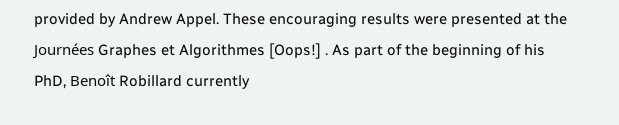provided by Andrew Appel. These encouraging results were presented at the Journées Graphes et Algorithmes [Oops!] . As part of the beginning of his PhD, Benoît Robillard currently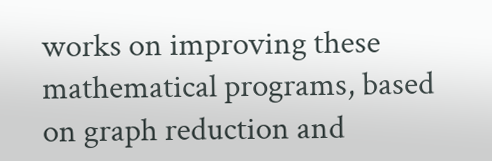works on improving these mathematical programs, based on graph reduction and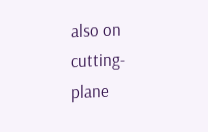also on cutting-plane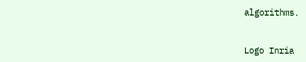algorithms.


Logo Inria